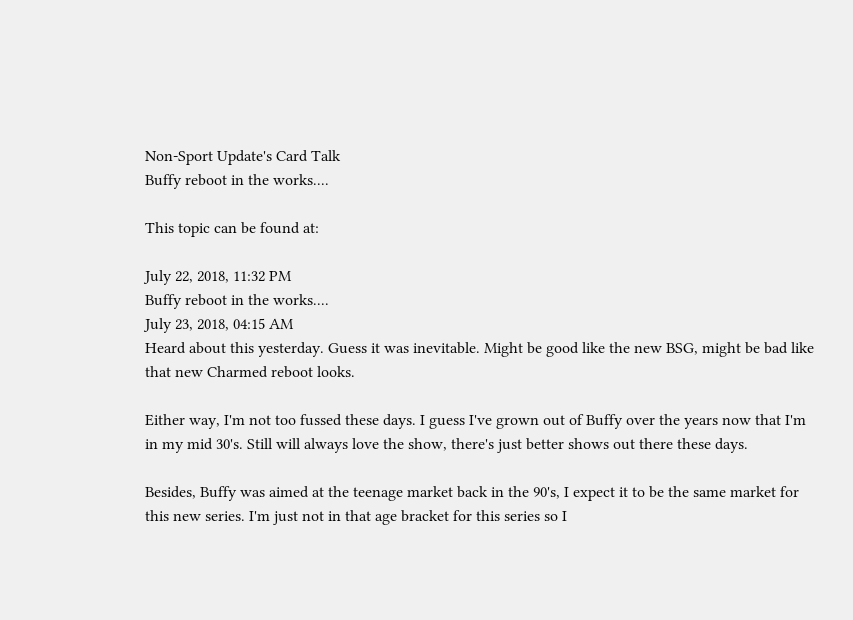Non-Sport Update's Card Talk
Buffy reboot in the works....

This topic can be found at:

July 22, 2018, 11:32 PM
Buffy reboot in the works....
July 23, 2018, 04:15 AM
Heard about this yesterday. Guess it was inevitable. Might be good like the new BSG, might be bad like that new Charmed reboot looks.

Either way, I'm not too fussed these days. I guess I've grown out of Buffy over the years now that I'm in my mid 30's. Still will always love the show, there's just better shows out there these days.

Besides, Buffy was aimed at the teenage market back in the 90's, I expect it to be the same market for this new series. I'm just not in that age bracket for this series so I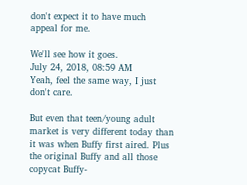don't expect it to have much appeal for me.

We'll see how it goes.
July 24, 2018, 08:59 AM
Yeah, feel the same way, I just don't care.

But even that teen/young adult market is very different today than it was when Buffy first aired. Plus the original Buffy and all those copycat Buffy-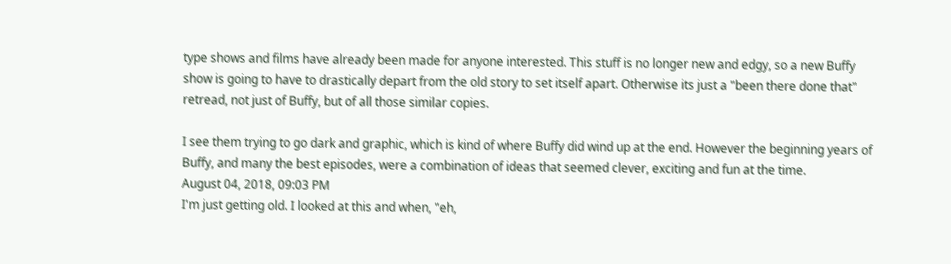type shows and films have already been made for anyone interested. This stuff is no longer new and edgy, so a new Buffy show is going to have to drastically depart from the old story to set itself apart. Otherwise its just a "been there done that" retread, not just of Buffy, but of all those similar copies.

I see them trying to go dark and graphic, which is kind of where Buffy did wind up at the end. However the beginning years of Buffy, and many the best episodes, were a combination of ideas that seemed clever, exciting and fun at the time.
August 04, 2018, 09:03 PM
I'm just getting old. I looked at this and when, "eh,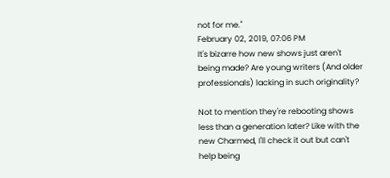not for me."
February 02, 2019, 07:06 PM
It's bizarre how new shows just aren't being made? Are young writers (And older professionals) lacking in such originality?

Not to mention they're rebooting shows less than a generation later? Like with the new Charmed, I'll check it out but can't help being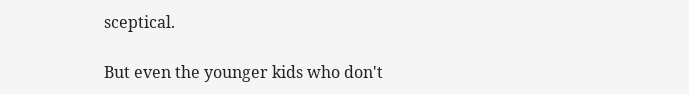sceptical.

But even the younger kids who don't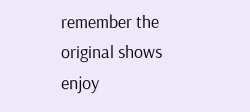remember the original shows enjoy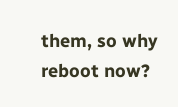them, so why reboot now?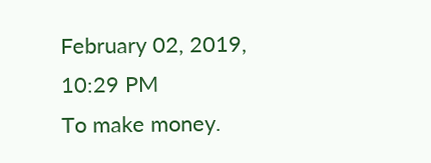February 02, 2019, 10:29 PM
To make money.